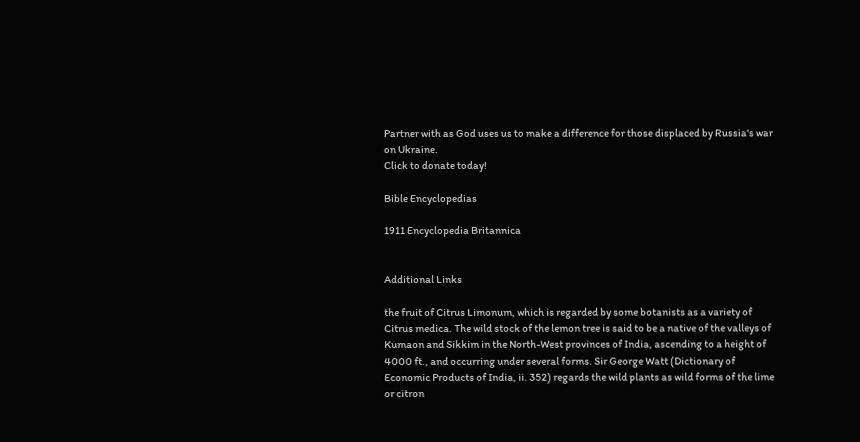Partner with as God uses us to make a difference for those displaced by Russia's war on Ukraine.
Click to donate today!

Bible Encyclopedias

1911 Encyclopedia Britannica


Additional Links

the fruit of Citrus Limonum, which is regarded by some botanists as a variety of Citrus medica. The wild stock of the lemon tree is said to be a native of the valleys of Kumaon and Sikkim in the North-West provinces of India, ascending to a height of 4000 ft., and occurring under several forms. Sir George Watt (Dictionary of Economic Products of India, ii. 352) regards the wild plants as wild forms of the lime or citron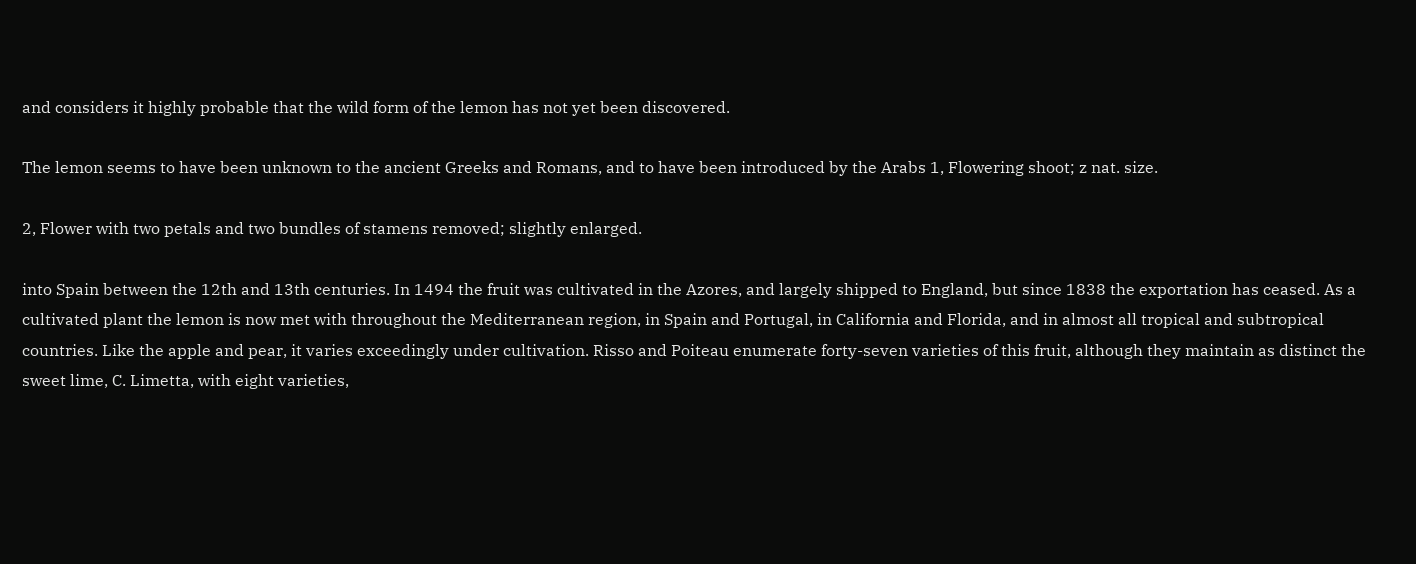and considers it highly probable that the wild form of the lemon has not yet been discovered.

The lemon seems to have been unknown to the ancient Greeks and Romans, and to have been introduced by the Arabs 1, Flowering shoot; z nat. size.

2, Flower with two petals and two bundles of stamens removed; slightly enlarged.

into Spain between the 12th and 13th centuries. In 1494 the fruit was cultivated in the Azores, and largely shipped to England, but since 1838 the exportation has ceased. As a cultivated plant the lemon is now met with throughout the Mediterranean region, in Spain and Portugal, in California and Florida, and in almost all tropical and subtropical countries. Like the apple and pear, it varies exceedingly under cultivation. Risso and Poiteau enumerate forty-seven varieties of this fruit, although they maintain as distinct the sweet lime, C. Limetta, with eight varieties,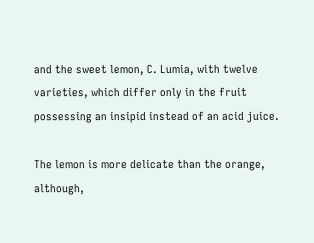and the sweet lemon, C. Lumia, with twelve varieties, which differ only in the fruit possessing an insipid instead of an acid juice.

The lemon is more delicate than the orange, although,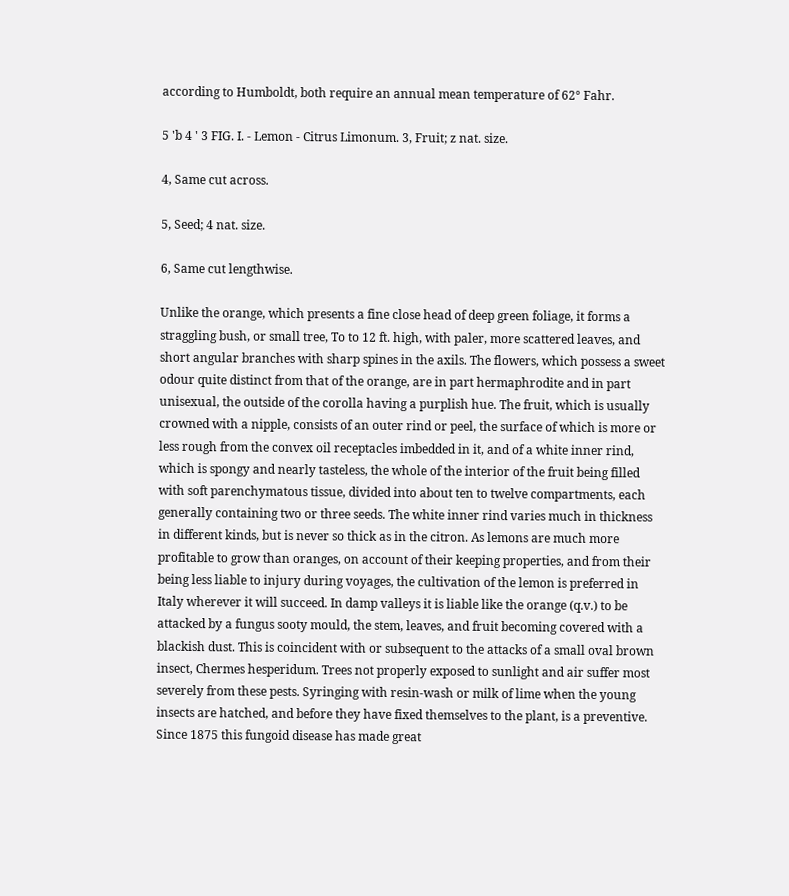according to Humboldt, both require an annual mean temperature of 62° Fahr.

5 'b 4 ' 3 FIG. I. - Lemon - Citrus Limonum. 3, Fruit; z nat. size.

4, Same cut across.

5, Seed; 4 nat. size.

6, Same cut lengthwise.

Unlike the orange, which presents a fine close head of deep green foliage, it forms a straggling bush, or small tree, To to 12 ft. high, with paler, more scattered leaves, and short angular branches with sharp spines in the axils. The flowers, which possess a sweet odour quite distinct from that of the orange, are in part hermaphrodite and in part unisexual, the outside of the corolla having a purplish hue. The fruit, which is usually crowned with a nipple, consists of an outer rind or peel, the surface of which is more or less rough from the convex oil receptacles imbedded in it, and of a white inner rind, which is spongy and nearly tasteless, the whole of the interior of the fruit being filled with soft parenchymatous tissue, divided into about ten to twelve compartments, each generally containing two or three seeds. The white inner rind varies much in thickness in different kinds, but is never so thick as in the citron. As lemons are much more profitable to grow than oranges, on account of their keeping properties, and from their being less liable to injury during voyages, the cultivation of the lemon is preferred in Italy wherever it will succeed. In damp valleys it is liable like the orange (q.v.) to be attacked by a fungus sooty mould, the stem, leaves, and fruit becoming covered with a blackish dust. This is coincident with or subsequent to the attacks of a small oval brown insect, Chermes hesperidum. Trees not properly exposed to sunlight and air suffer most severely from these pests. Syringing with resin-wash or milk of lime when the young insects are hatched, and before they have fixed themselves to the plant, is a preventive. Since 1875 this fungoid disease has made great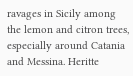ravages in Sicily among the lemon and citron trees, especially around Catania and Messina. Heritte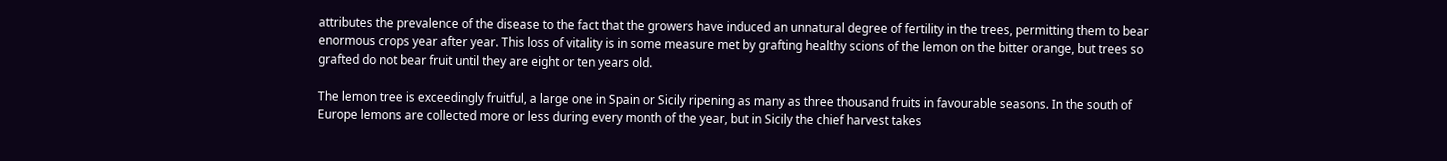attributes the prevalence of the disease to the fact that the growers have induced an unnatural degree of fertility in the trees, permitting them to bear enormous crops year after year. This loss of vitality is in some measure met by grafting healthy scions of the lemon on the bitter orange, but trees so grafted do not bear fruit until they are eight or ten years old.

The lemon tree is exceedingly fruitful, a large one in Spain or Sicily ripening as many as three thousand fruits in favourable seasons. In the south of Europe lemons are collected more or less during every month of the year, but in Sicily the chief harvest takes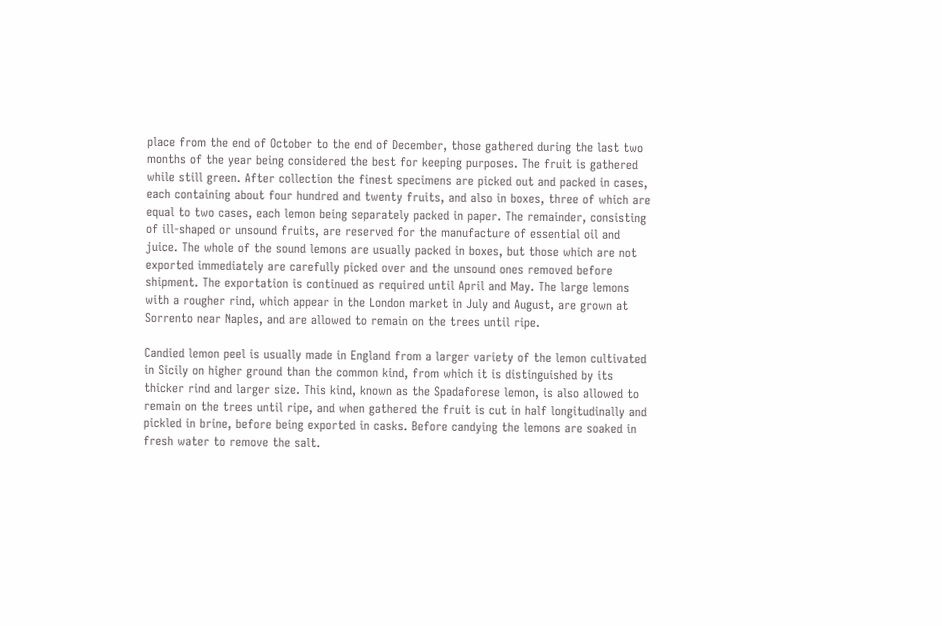place from the end of October to the end of December, those gathered during the last two months of the year being considered the best for keeping purposes. The fruit is gathered while still green. After collection the finest specimens are picked out and packed in cases, each containing about four hundred and twenty fruits, and also in boxes, three of which are equal to two cases, each lemon being separately packed in paper. The remainder, consisting of ill-shaped or unsound fruits, are reserved for the manufacture of essential oil and juice. The whole of the sound lemons are usually packed in boxes, but those which are not exported immediately are carefully picked over and the unsound ones removed before shipment. The exportation is continued as required until April and May. The large lemons with a rougher rind, which appear in the London market in July and August, are grown at Sorrento near Naples, and are allowed to remain on the trees until ripe.

Candied lemon peel is usually made in England from a larger variety of the lemon cultivated in Sicily on higher ground than the common kind, from which it is distinguished by its thicker rind and larger size. This kind, known as the Spadaforese lemon, is also allowed to remain on the trees until ripe, and when gathered the fruit is cut in half longitudinally and pickled in brine, before being exported in casks. Before candying the lemons are soaked in fresh water to remove the salt.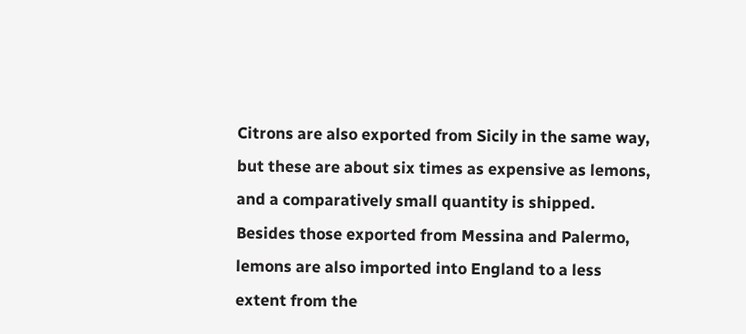Citrons are also exported from Sicily in the same way, but these are about six times as expensive as lemons, and a comparatively small quantity is shipped. Besides those exported from Messina and Palermo, lemons are also imported into England to a less extent from the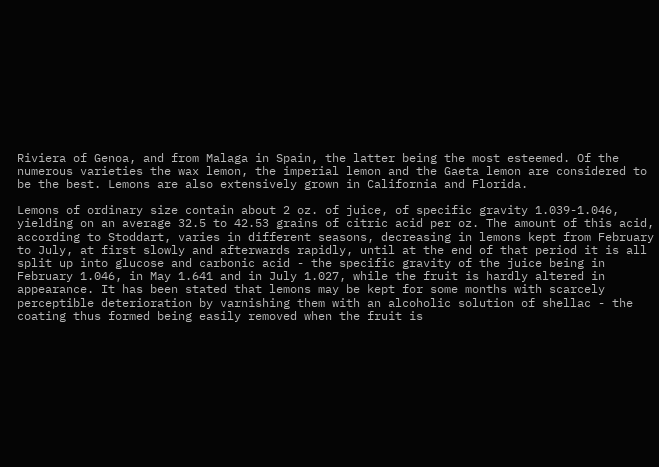Riviera of Genoa, and from Malaga in Spain, the latter being the most esteemed. Of the numerous varieties the wax lemon, the imperial lemon and the Gaeta lemon are considered to be the best. Lemons are also extensively grown in California and Florida.

Lemons of ordinary size contain about 2 oz. of juice, of specific gravity 1.039-1.046, yielding on an average 32.5 to 42.53 grains of citric acid per oz. The amount of this acid, according to Stoddart, varies in different seasons, decreasing in lemons kept from February to July, at first slowly and afterwards rapidly, until at the end of that period it is all split up into glucose and carbonic acid - the specific gravity of the juice being in February 1.046, in May 1.641 and in July 1.027, while the fruit is hardly altered in appearance. It has been stated that lemons may be kept for some months with scarcely perceptible deterioration by varnishing them with an alcoholic solution of shellac - the coating thus formed being easily removed when the fruit is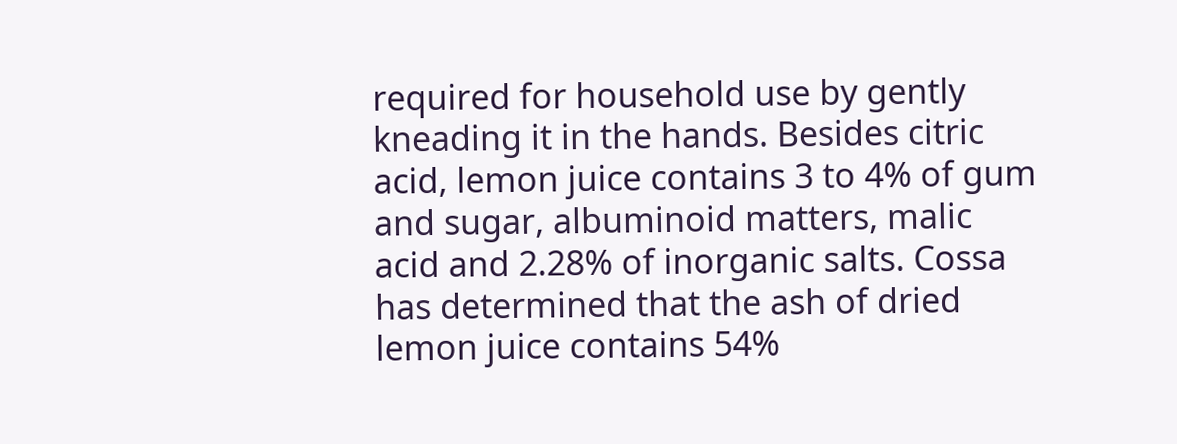required for household use by gently kneading it in the hands. Besides citric acid, lemon juice contains 3 to 4% of gum and sugar, albuminoid matters, malic acid and 2.28% of inorganic salts. Cossa has determined that the ash of dried lemon juice contains 54%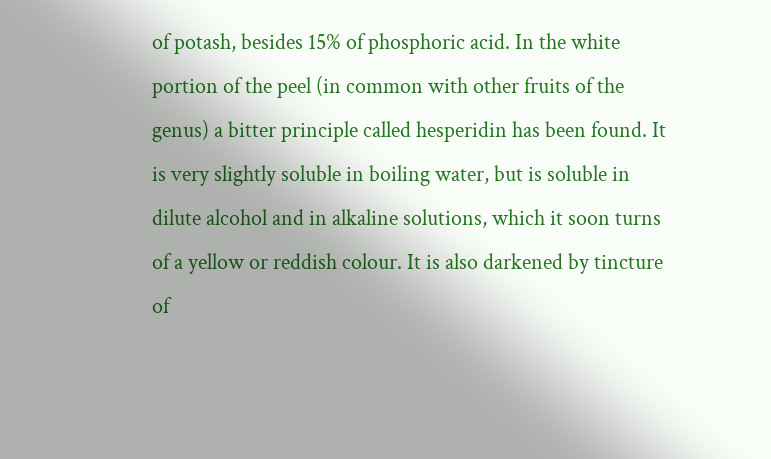of potash, besides 15% of phosphoric acid. In the white portion of the peel (in common with other fruits of the genus) a bitter principle called hesperidin has been found. It is very slightly soluble in boiling water, but is soluble in dilute alcohol and in alkaline solutions, which it soon turns of a yellow or reddish colour. It is also darkened by tincture of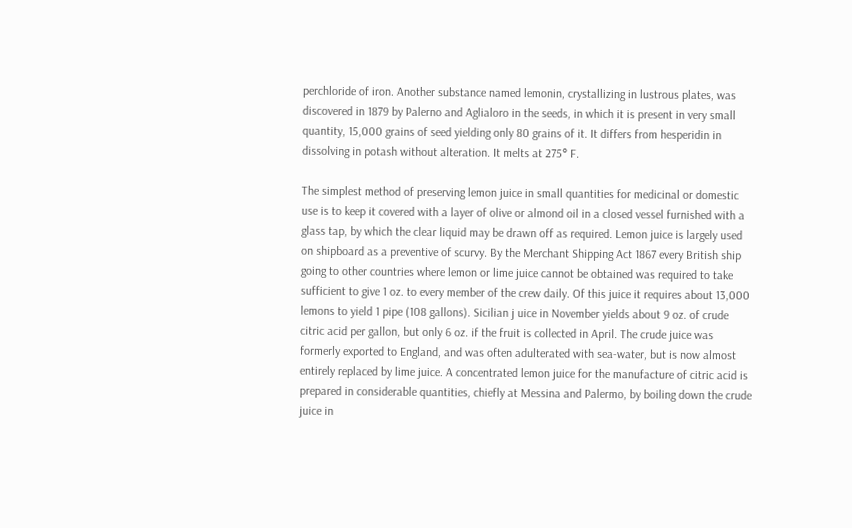perchloride of iron. Another substance named lemonin, crystallizing in lustrous plates, was discovered in 1879 by Palerno and Aglialoro in the seeds, in which it is present in very small quantity, 15,000 grains of seed yielding only 80 grains of it. It differs from hesperidin in dissolving in potash without alteration. It melts at 275° F.

The simplest method of preserving lemon juice in small quantities for medicinal or domestic use is to keep it covered with a layer of olive or almond oil in a closed vessel furnished with a glass tap, by which the clear liquid may be drawn off as required. Lemon juice is largely used on shipboard as a preventive of scurvy. By the Merchant Shipping Act 1867 every British ship going to other countries where lemon or lime juice cannot be obtained was required to take sufficient to give 1 oz. to every member of the crew daily. Of this juice it requires about 13,000 lemons to yield 1 pipe (108 gallons). Sicilian j uice in November yields about 9 oz. of crude citric acid per gallon, but only 6 oz. if the fruit is collected in April. The crude juice was formerly exported to England, and was often adulterated with sea-water, but is now almost entirely replaced by lime juice. A concentrated lemon juice for the manufacture of citric acid is prepared in considerable quantities, chiefly at Messina and Palermo, by boiling down the crude juice in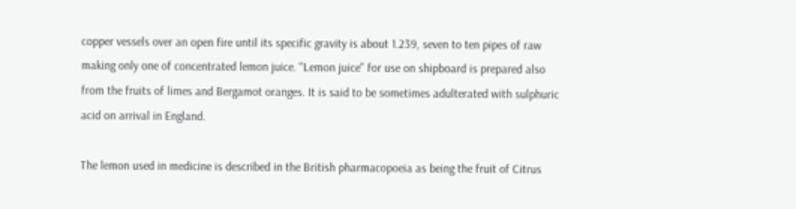copper vessels over an open fire until its specific gravity is about 1.239, seven to ten pipes of raw making only one of concentrated lemon juice. "Lemon juice" for use on shipboard is prepared also from the fruits of limes and Bergamot oranges. It is said to be sometimes adulterated with sulphuric acid on arrival in England.

The lemon used in medicine is described in the British pharmacopoeia as being the fruit of Citrus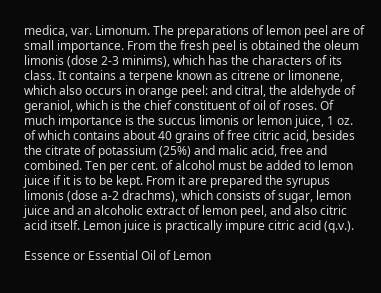medica, var. Limonum. The preparations of lemon peel are of small importance. From the fresh peel is obtained the oleum limonis (dose 2-3 minims), which has the characters of its class. It contains a terpene known as citrene or limonene, which also occurs in orange peel: and citral, the aldehyde of geraniol, which is the chief constituent of oil of roses. Of much importance is the succus limonis or lemon juice, 1 oz. of which contains about 40 grains of free citric acid, besides the citrate of potassium (25%) and malic acid, free and combined. Ten per cent. of alcohol must be added to lemon juice if it is to be kept. From it are prepared the syrupus limonis (dose a-2 drachms), which consists of sugar, lemon juice and an alcoholic extract of lemon peel, and also citric acid itself. Lemon juice is practically impure citric acid (q.v.).

Essence or Essential Oil of Lemon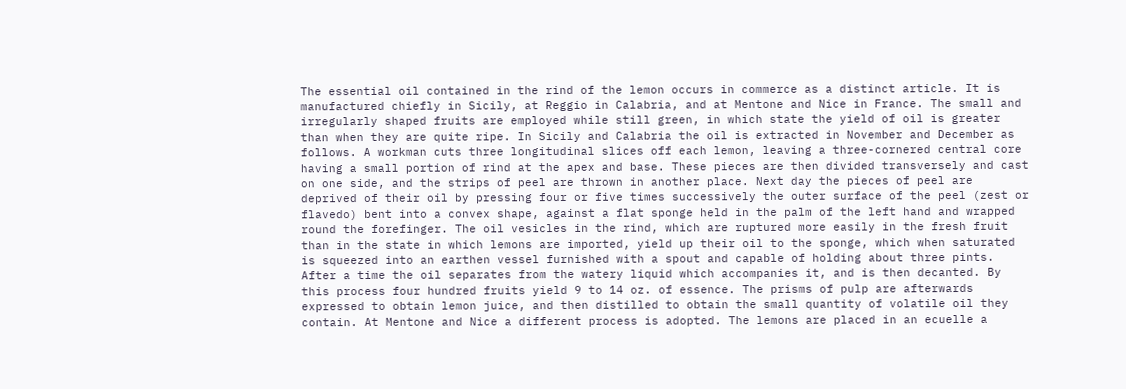The essential oil contained in the rind of the lemon occurs in commerce as a distinct article. It is manufactured chiefly in Sicily, at Reggio in Calabria, and at Mentone and Nice in France. The small and irregularly shaped fruits are employed while still green, in which state the yield of oil is greater than when they are quite ripe. In Sicily and Calabria the oil is extracted in November and December as follows. A workman cuts three longitudinal slices off each lemon, leaving a three-cornered central core having a small portion of rind at the apex and base. These pieces are then divided transversely and cast on one side, and the strips of peel are thrown in another place. Next day the pieces of peel are deprived of their oil by pressing four or five times successively the outer surface of the peel (zest or flavedo) bent into a convex shape, against a flat sponge held in the palm of the left hand and wrapped round the forefinger. The oil vesicles in the rind, which are ruptured more easily in the fresh fruit than in the state in which lemons are imported, yield up their oil to the sponge, which when saturated is squeezed into an earthen vessel furnished with a spout and capable of holding about three pints. After a time the oil separates from the watery liquid which accompanies it, and is then decanted. By this process four hundred fruits yield 9 to 14 oz. of essence. The prisms of pulp are afterwards expressed to obtain lemon juice, and then distilled to obtain the small quantity of volatile oil they contain. At Mentone and Nice a different process is adopted. The lemons are placed in an ecuelle a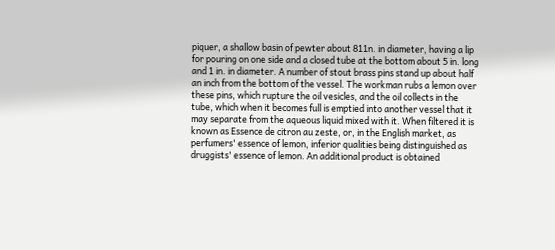piquer, a shallow basin of pewter about 811n. in diameter, having a lip for pouring on one side and a closed tube at the bottom about 5 in. long and 1 in. in diameter. A number of stout brass pins stand up about half an inch from the bottom of the vessel. The workman rubs a lemon over these pins, which rupture the oil vesicles, and the oil collects in the tube, which when it becomes full is emptied into another vessel that it may separate from the aqueous liquid mixed with it. When filtered it is known as Essence de citron au zeste, or, in the English market, as perfumers' essence of lemon, inferior qualities being distinguished as druggists' essence of lemon. An additional product is obtained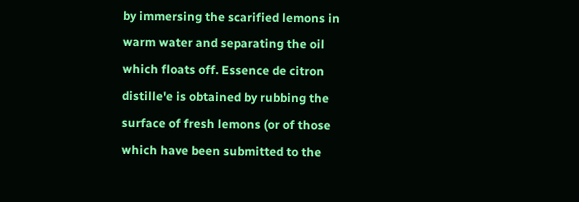by immersing the scarified lemons in warm water and separating the oil which floats off. Essence de citron distille'e is obtained by rubbing the surface of fresh lemons (or of those which have been submitted to the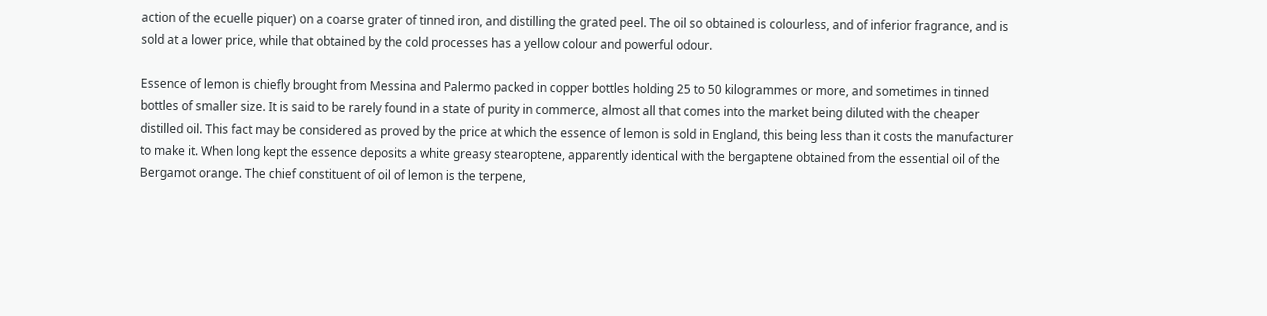action of the ecuelle piquer) on a coarse grater of tinned iron, and distilling the grated peel. The oil so obtained is colourless, and of inferior fragrance, and is sold at a lower price, while that obtained by the cold processes has a yellow colour and powerful odour.

Essence of lemon is chiefly brought from Messina and Palermo packed in copper bottles holding 25 to 50 kilogrammes or more, and sometimes in tinned bottles of smaller size. It is said to be rarely found in a state of purity in commerce, almost all that comes into the market being diluted with the cheaper distilled oil. This fact may be considered as proved by the price at which the essence of lemon is sold in England, this being less than it costs the manufacturer to make it. When long kept the essence deposits a white greasy stearoptene, apparently identical with the bergaptene obtained from the essential oil of the Bergamot orange. The chief constituent of oil of lemon is the terpene,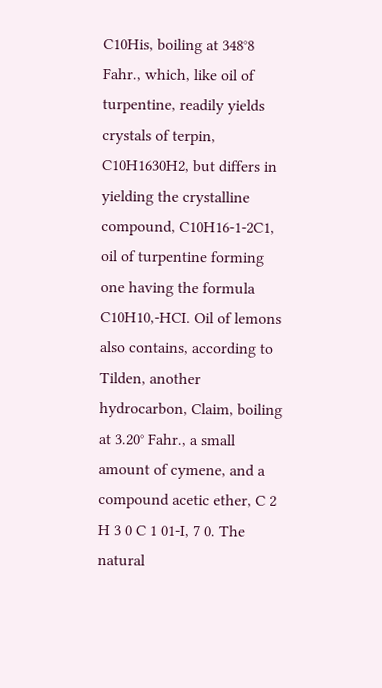C10His, boiling at 348°8 Fahr., which, like oil of turpentine, readily yields crystals of terpin, C10H1630H2, but differs in yielding the crystalline compound, C10H16-1-2C1, oil of turpentine forming one having the formula C10H10,-HCI. Oil of lemons also contains, according to Tilden, another hydrocarbon, Claim, boiling at 3.20° Fahr., a small amount of cymene, and a compound acetic ether, C 2 H 3 0 C 1 01-I, 7 0. The natural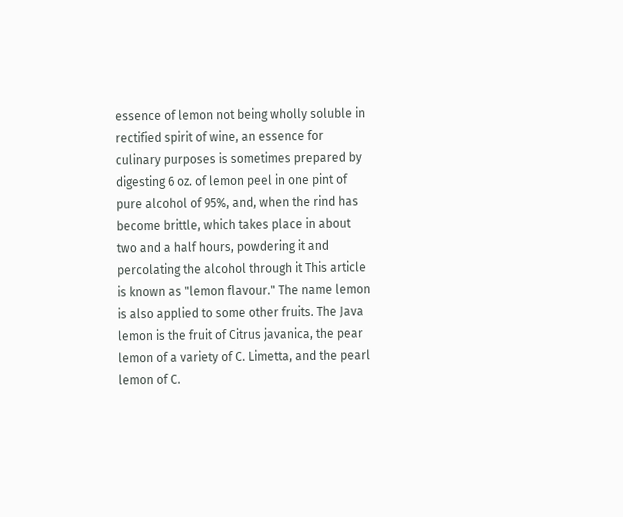essence of lemon not being wholly soluble in rectified spirit of wine, an essence for culinary purposes is sometimes prepared by digesting 6 oz. of lemon peel in one pint of pure alcohol of 95%, and, when the rind has become brittle, which takes place in about two and a half hours, powdering it and percolating the alcohol through it This article is known as "lemon flavour." The name lemon is also applied to some other fruits. The Java lemon is the fruit of Citrus javanica, the pear lemon of a variety of C. Limetta, and the pearl lemon of C.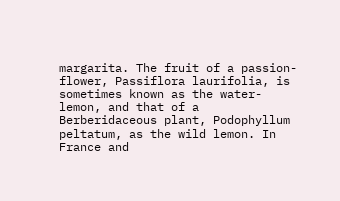margarita. The fruit of a passion-flower, Passiflora laurifolia, is sometimes known as the water-lemon, and that of a Berberidaceous plant, Podophyllum peltatum, as the wild lemon. In France and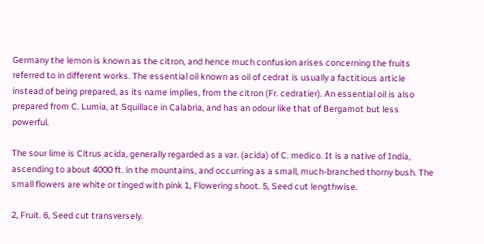Germany the lemon is known as the citron, and hence much confusion arises concerning the fruits referred to in different works. The essential oil known as oil of cedrat is usually a factitious article instead of being prepared, as its name implies, from the citron (Fr. cedratier). An essential oil is also prepared from C. Lumia, at Squillace in Calabria, and has an odour like that of Bergamot but less powerful.

The sour lime is Citrus acida, generally regarded as a var. (acida) of C. medico. It is a native of India, ascending to about 4000 ft. in the mountains, and occurring as a small, much-branched thorny bush. The small flowers are white or tinged with pink 1, Flowering shoot. 5, Seed cut lengthwise.

2, Fruit. 6, Seed cut transversely.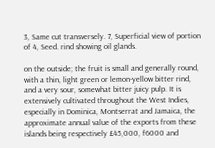3, Same cut transversely. 7, Superficial view of portion of 4, Seed. rind showing oil glands.

on the outside; the fruit is small and generally round, with a thin, light green or lemon-yellow bitter rind, and a very sour, somewhat bitter juicy pulp. It is extensively cultivated throughout the West Indies, especially in Dominica, Montserrat and Jamaica, the approximate annual value of the exports from these islands being respectively £45,000, f6000 and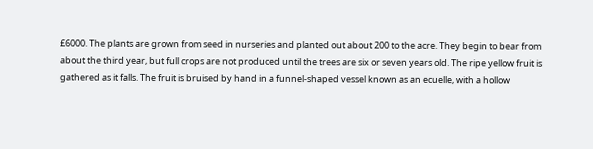£6000. The plants are grown from seed in nurseries and planted out about 200 to the acre. They begin to bear from about the third year, but full crops are not produced until the trees are six or seven years old. The ripe yellow fruit is gathered as it falls. The fruit is bruised by hand in a funnel-shaped vessel known as an ecuelle, with a hollow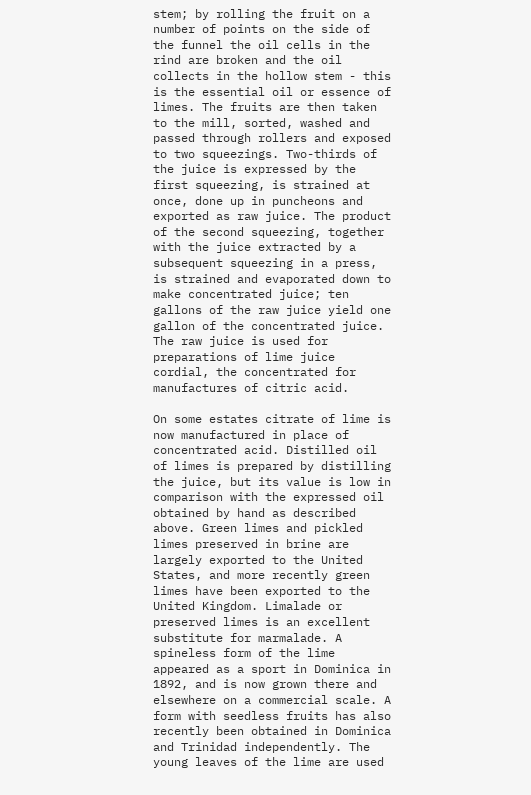stem; by rolling the fruit on a number of points on the side of the funnel the oil cells in the rind are broken and the oil collects in the hollow stem - this is the essential oil or essence of limes. The fruits are then taken to the mill, sorted, washed and passed through rollers and exposed to two squeezings. Two-thirds of the juice is expressed by the first squeezing, is strained at once, done up in puncheons and exported as raw juice. The product of the second squeezing, together with the juice extracted by a subsequent squeezing in a press, is strained and evaporated down to make concentrated juice; ten gallons of the raw juice yield one gallon of the concentrated juice. The raw juice is used for preparations of lime juice cordial, the concentrated for manufactures of citric acid.

On some estates citrate of lime is now manufactured in place of concentrated acid. Distilled oil of limes is prepared by distilling the juice, but its value is low in comparison with the expressed oil obtained by hand as described above. Green limes and pickled limes preserved in brine are largely exported to the United States, and more recently green limes have been exported to the United Kingdom. Limalade or preserved limes is an excellent substitute for marmalade. A spineless form of the lime appeared as a sport in Dominica in 1892, and is now grown there and elsewhere on a commercial scale. A form with seedless fruits has also recently been obtained in Dominica and Trinidad independently. The young leaves of the lime are used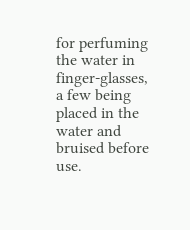for perfuming the water in finger-glasses, a few being placed in the water and bruised before use.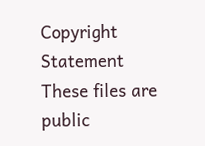Copyright Statement
These files are public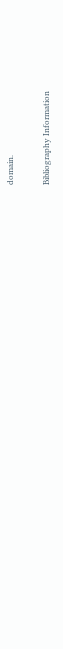domain.

Bibliography Information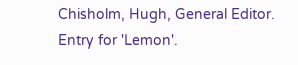Chisholm, Hugh, General Editor. Entry for 'Lemon'.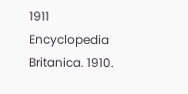1911 Encyclopedia Britanica. 1910.